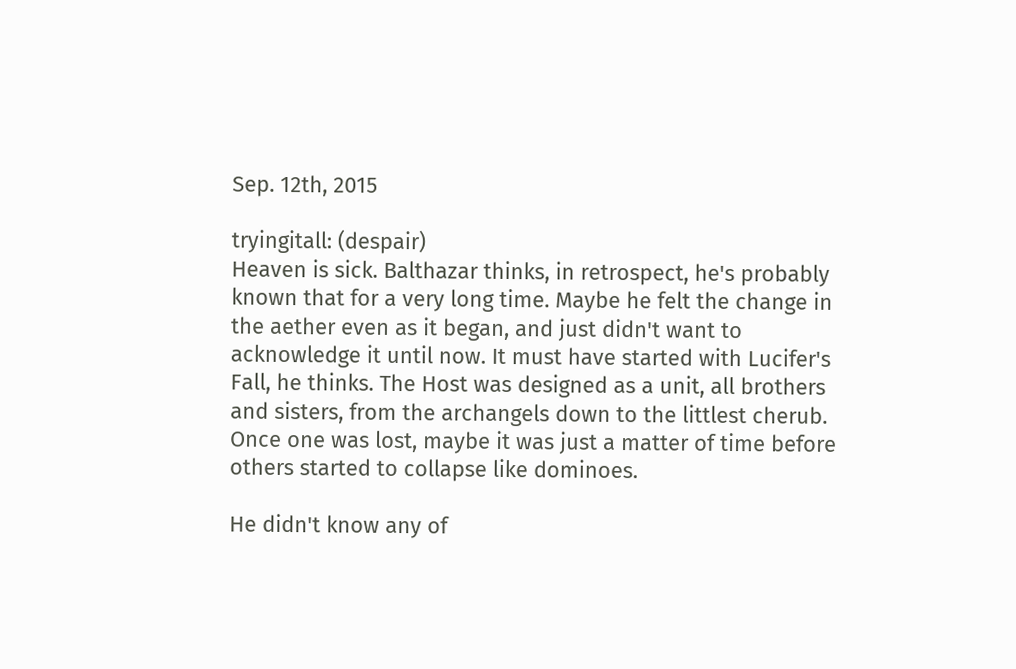Sep. 12th, 2015

tryingitall: (despair)
Heaven is sick. Balthazar thinks, in retrospect, he's probably known that for a very long time. Maybe he felt the change in the aether even as it began, and just didn't want to acknowledge it until now. It must have started with Lucifer's Fall, he thinks. The Host was designed as a unit, all brothers and sisters, from the archangels down to the littlest cherub. Once one was lost, maybe it was just a matter of time before others started to collapse like dominoes.

He didn't know any of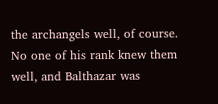the archangels well, of course. No one of his rank knew them well, and Balthazar was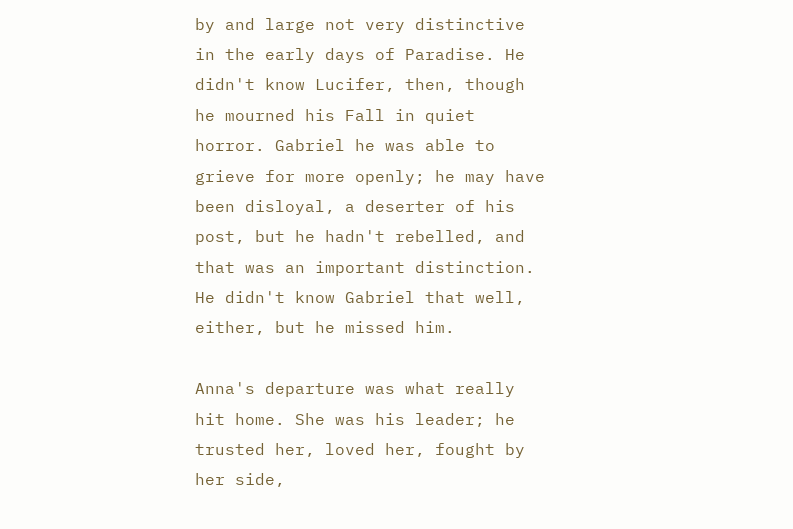by and large not very distinctive in the early days of Paradise. He didn't know Lucifer, then, though he mourned his Fall in quiet horror. Gabriel he was able to grieve for more openly; he may have been disloyal, a deserter of his post, but he hadn't rebelled, and that was an important distinction. He didn't know Gabriel that well, either, but he missed him.

Anna's departure was what really hit home. She was his leader; he trusted her, loved her, fought by her side,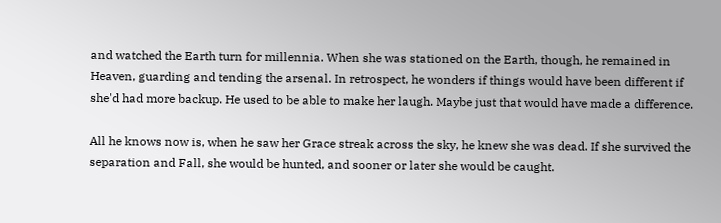and watched the Earth turn for millennia. When she was stationed on the Earth, though, he remained in Heaven, guarding and tending the arsenal. In retrospect, he wonders if things would have been different if she'd had more backup. He used to be able to make her laugh. Maybe just that would have made a difference.

All he knows now is, when he saw her Grace streak across the sky, he knew she was dead. If she survived the separation and Fall, she would be hunted, and sooner or later she would be caught.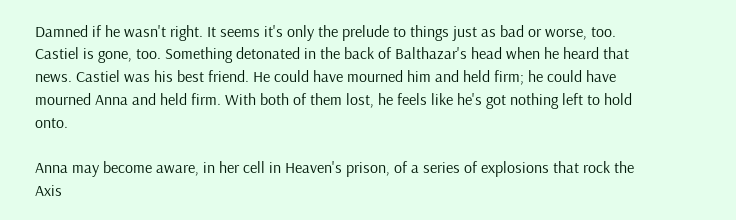Damned if he wasn't right. It seems it's only the prelude to things just as bad or worse, too. Castiel is gone, too. Something detonated in the back of Balthazar's head when he heard that news. Castiel was his best friend. He could have mourned him and held firm; he could have mourned Anna and held firm. With both of them lost, he feels like he's got nothing left to hold onto.

Anna may become aware, in her cell in Heaven's prison, of a series of explosions that rock the Axis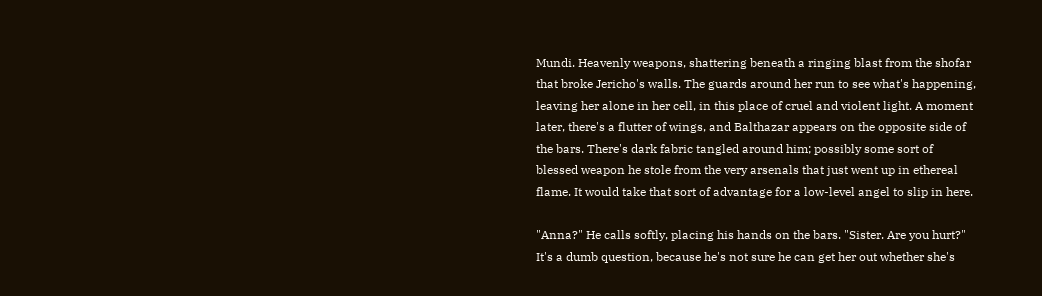Mundi. Heavenly weapons, shattering beneath a ringing blast from the shofar that broke Jericho's walls. The guards around her run to see what's happening, leaving her alone in her cell, in this place of cruel and violent light. A moment later, there's a flutter of wings, and Balthazar appears on the opposite side of the bars. There's dark fabric tangled around him; possibly some sort of blessed weapon he stole from the very arsenals that just went up in ethereal flame. It would take that sort of advantage for a low-level angel to slip in here.

"Anna?" He calls softly, placing his hands on the bars. "Sister. Are you hurt?" It's a dumb question, because he's not sure he can get her out whether she's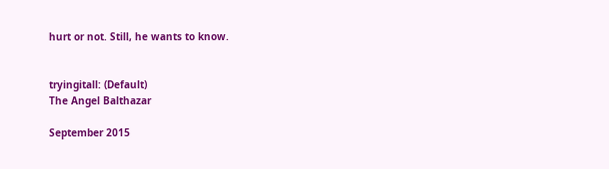hurt or not. Still, he wants to know.


tryingitall: (Default)
The Angel Balthazar

September 2015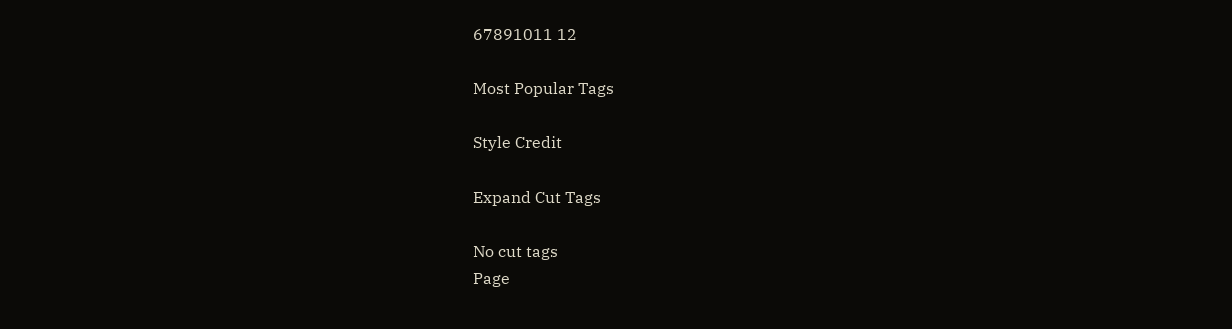67891011 12

Most Popular Tags

Style Credit

Expand Cut Tags

No cut tags
Page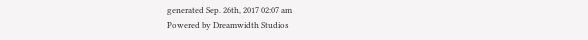generated Sep. 26th, 2017 02:07 am
Powered by Dreamwidth Studios